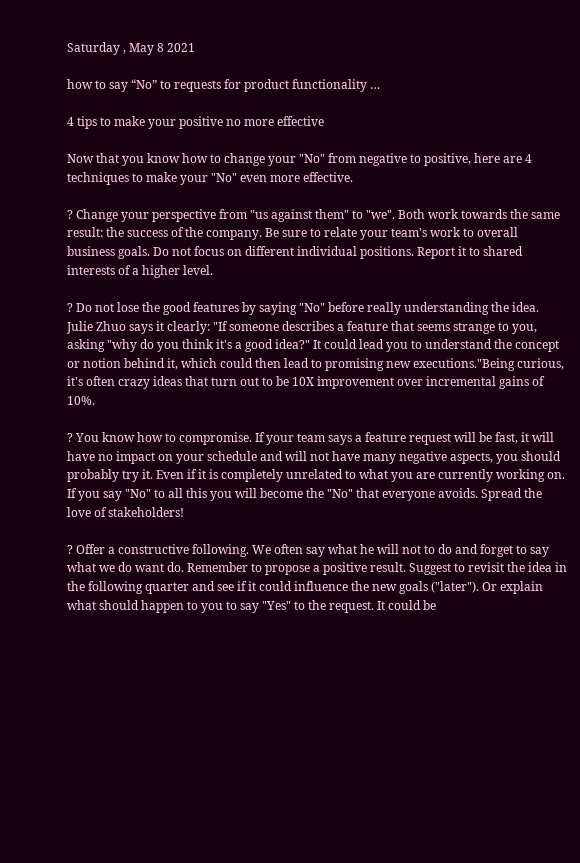Saturday , May 8 2021

how to say “No” to requests for product functionality …

4 tips to make your positive no more effective

Now that you know how to change your "No" from negative to positive, here are 4 techniques to make your "No" even more effective.

? Change your perspective from "us against them" to "we". Both work towards the same result: the success of the company. Be sure to relate your team's work to overall business goals. Do not focus on different individual positions. Report it to shared interests of a higher level.

? Do not lose the good features by saying "No" before really understanding the idea. Julie Zhuo says it clearly: "If someone describes a feature that seems strange to you, asking "why do you think it's a good idea?" It could lead you to understand the concept or notion behind it, which could then lead to promising new executions."Being curious, it's often crazy ideas that turn out to be 10X improvement over incremental gains of 10%.

? You know how to compromise. If your team says a feature request will be fast, it will have no impact on your schedule and will not have many negative aspects, you should probably try it. Even if it is completely unrelated to what you are currently working on. If you say "No" to all this you will become the "No" that everyone avoids. Spread the love of stakeholders!

? Offer a constructive following. We often say what he will not to do and forget to say what we do want do. Remember to propose a positive result. Suggest to revisit the idea in the following quarter and see if it could influence the new goals ("later"). Or explain what should happen to you to say "Yes" to the request. It could be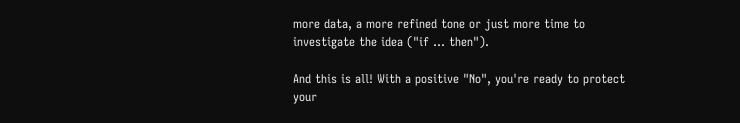more data, a more refined tone or just more time to investigate the idea ("if … then").

And this is all! With a positive "No", you're ready to protect your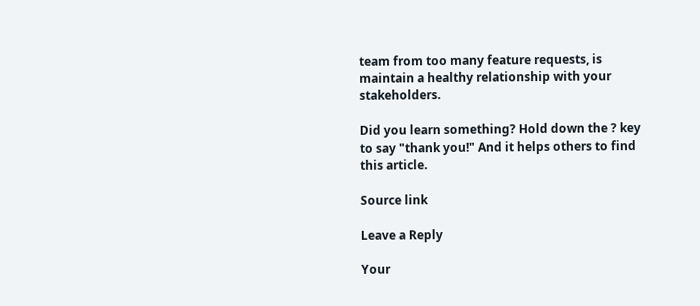team from too many feature requests, is maintain a healthy relationship with your stakeholders.

Did you learn something? Hold down the ? key to say "thank you!" And it helps others to find this article.

Source link

Leave a Reply

Your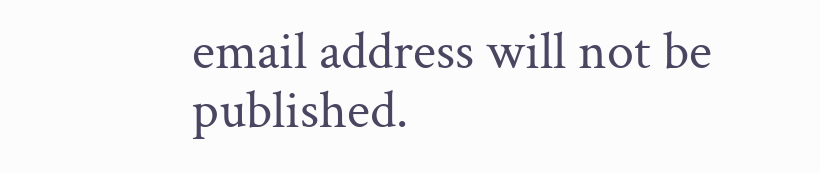email address will not be published.